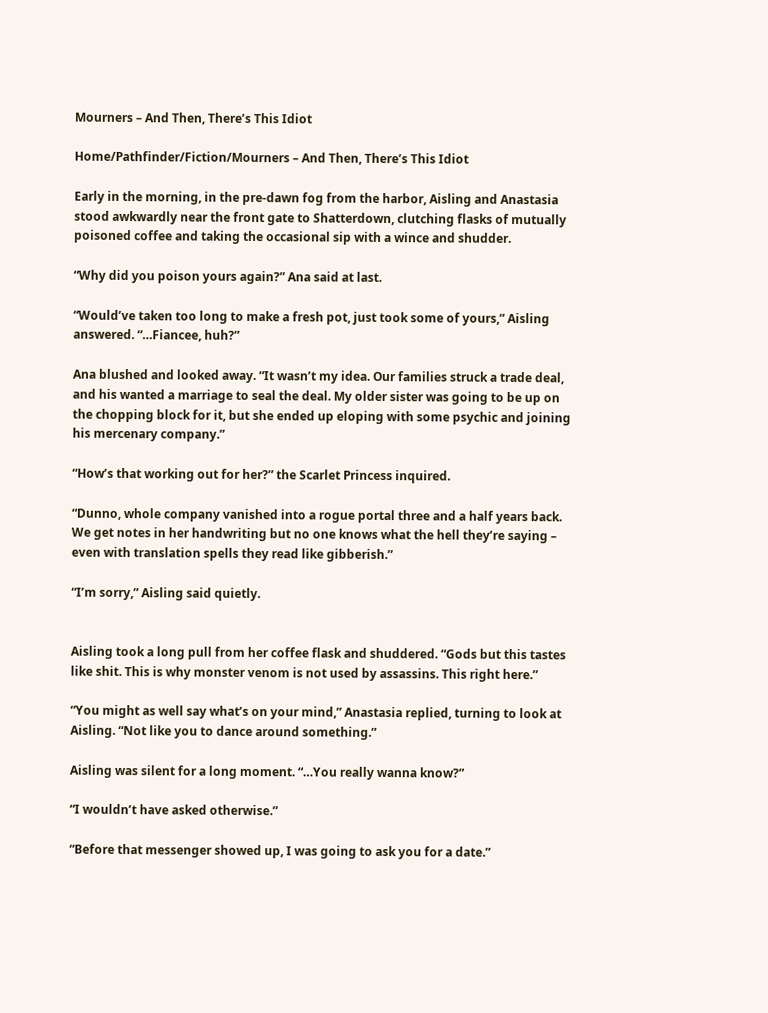Mourners – And Then, There’s This Idiot

Home/Pathfinder/Fiction/Mourners – And Then, There’s This Idiot

Early in the morning, in the pre-dawn fog from the harbor, Aisling and Anastasia stood awkwardly near the front gate to Shatterdown, clutching flasks of mutually poisoned coffee and taking the occasional sip with a wince and shudder.

“Why did you poison yours again?” Ana said at last.

“Would’ve taken too long to make a fresh pot, just took some of yours,” Aisling answered. “…Fiancee, huh?”

Ana blushed and looked away. “It wasn’t my idea. Our families struck a trade deal, and his wanted a marriage to seal the deal. My older sister was going to be up on the chopping block for it, but she ended up eloping with some psychic and joining his mercenary company.”

“How’s that working out for her?” the Scarlet Princess inquired.

“Dunno, whole company vanished into a rogue portal three and a half years back. We get notes in her handwriting but no one knows what the hell they’re saying – even with translation spells they read like gibberish.”

“I’m sorry,” Aisling said quietly.


Aisling took a long pull from her coffee flask and shuddered. “Gods but this tastes like shit. This is why monster venom is not used by assassins. This right here.”

“You might as well say what’s on your mind,” Anastasia replied, turning to look at Aisling. “Not like you to dance around something.”

Aisling was silent for a long moment. “…You really wanna know?”

“I wouldn’t have asked otherwise.”

“Before that messenger showed up, I was going to ask you for a date.”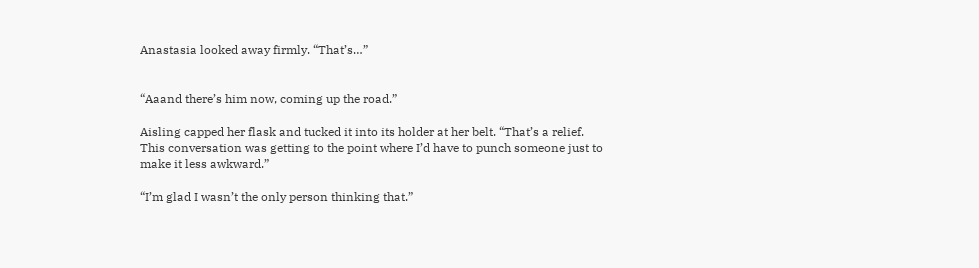Anastasia looked away firmly. “That’s…”


“Aaand there’s him now, coming up the road.”

Aisling capped her flask and tucked it into its holder at her belt. “That’s a relief. This conversation was getting to the point where I’d have to punch someone just to make it less awkward.”

“I’m glad I wasn’t the only person thinking that.”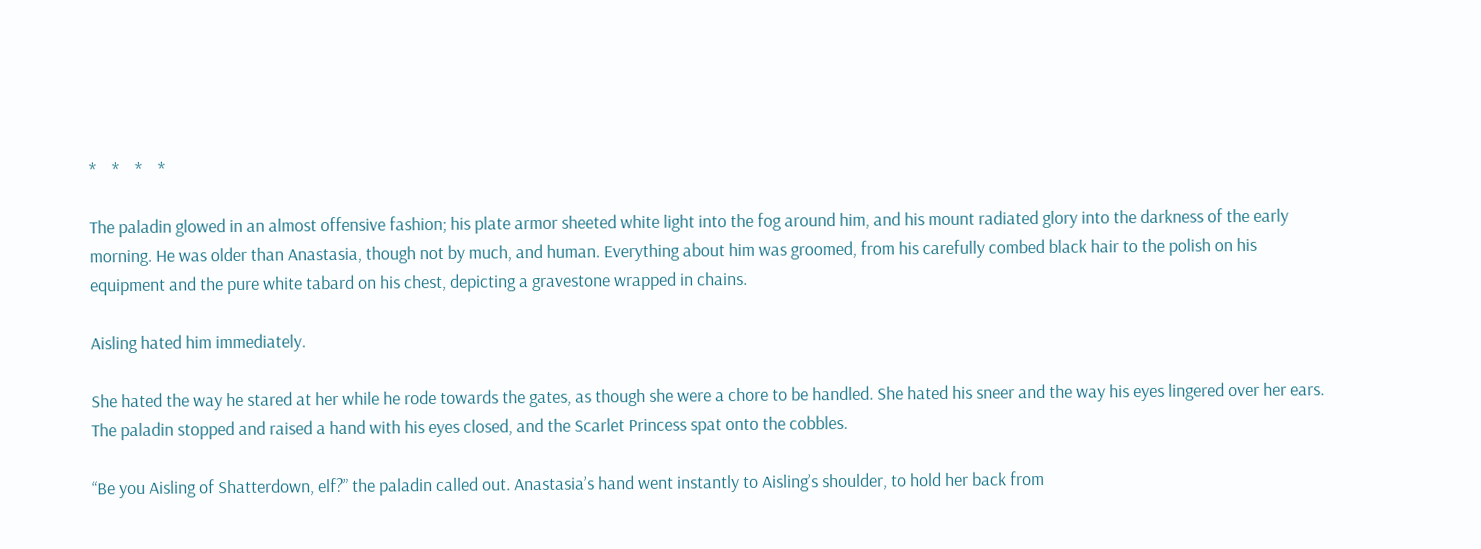*    *    *    *

The paladin glowed in an almost offensive fashion; his plate armor sheeted white light into the fog around him, and his mount radiated glory into the darkness of the early morning. He was older than Anastasia, though not by much, and human. Everything about him was groomed, from his carefully combed black hair to the polish on his equipment and the pure white tabard on his chest, depicting a gravestone wrapped in chains.

Aisling hated him immediately.

She hated the way he stared at her while he rode towards the gates, as though she were a chore to be handled. She hated his sneer and the way his eyes lingered over her ears. The paladin stopped and raised a hand with his eyes closed, and the Scarlet Princess spat onto the cobbles.

“Be you Aisling of Shatterdown, elf?” the paladin called out. Anastasia’s hand went instantly to Aisling’s shoulder, to hold her back from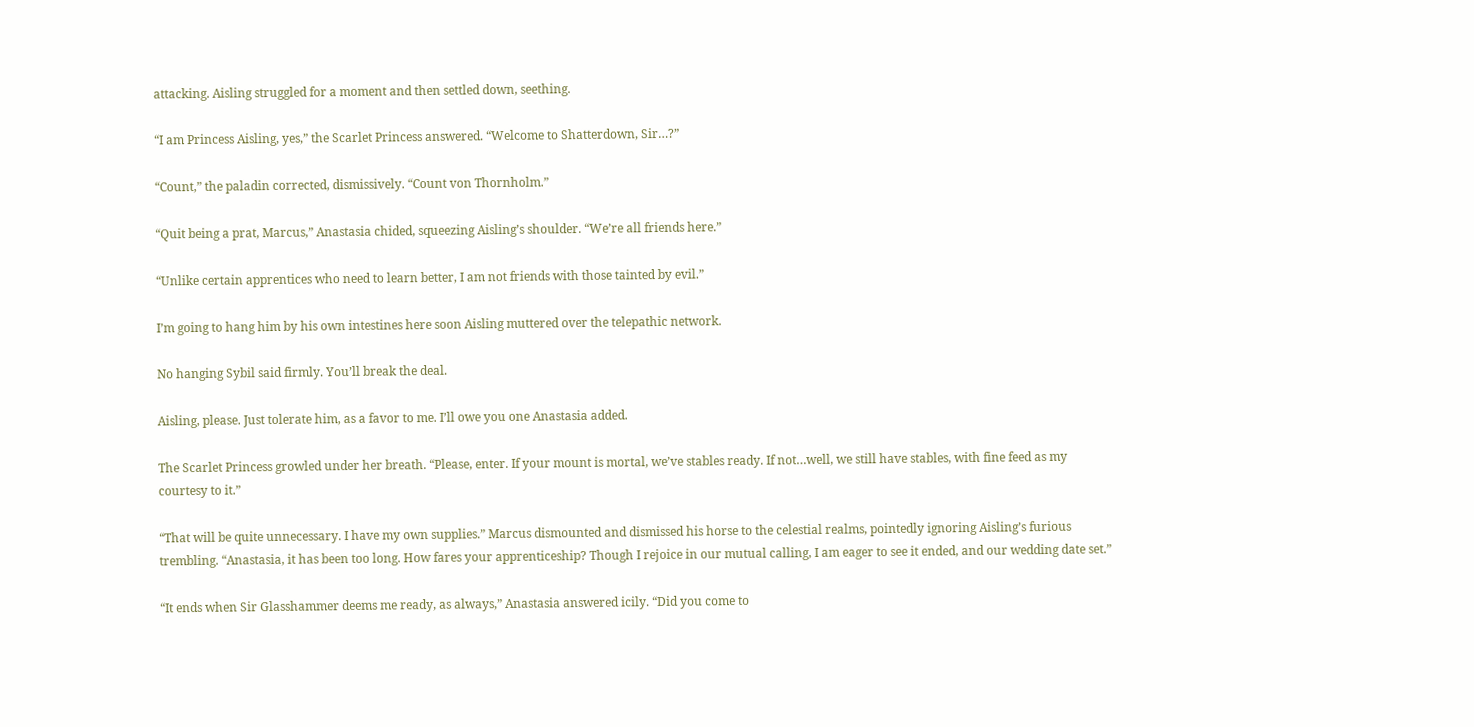attacking. Aisling struggled for a moment and then settled down, seething.

“I am Princess Aisling, yes,” the Scarlet Princess answered. “Welcome to Shatterdown, Sir…?”

“Count,” the paladin corrected, dismissively. “Count von Thornholm.”

“Quit being a prat, Marcus,” Anastasia chided, squeezing Aisling’s shoulder. “We’re all friends here.”

“Unlike certain apprentices who need to learn better, I am not friends with those tainted by evil.”

I’m going to hang him by his own intestines here soon Aisling muttered over the telepathic network.

No hanging Sybil said firmly. You’ll break the deal.

Aisling, please. Just tolerate him, as a favor to me. I’ll owe you one Anastasia added.

The Scarlet Princess growled under her breath. “Please, enter. If your mount is mortal, we’ve stables ready. If not…well, we still have stables, with fine feed as my courtesy to it.”

“That will be quite unnecessary. I have my own supplies.” Marcus dismounted and dismissed his horse to the celestial realms, pointedly ignoring Aisling’s furious trembling. “Anastasia, it has been too long. How fares your apprenticeship? Though I rejoice in our mutual calling, I am eager to see it ended, and our wedding date set.”

“It ends when Sir Glasshammer deems me ready, as always,” Anastasia answered icily. “Did you come to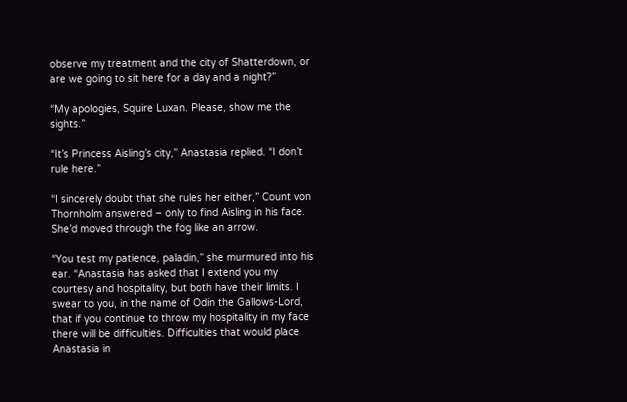observe my treatment and the city of Shatterdown, or are we going to sit here for a day and a night?”

“My apologies, Squire Luxan. Please, show me the sights.”

“It’s Princess Aisling’s city,” Anastasia replied. “I don’t rule here.”

“I sincerely doubt that she rules her either,” Count von Thornholm answered – only to find Aisling in his face. She’d moved through the fog like an arrow.

“You test my patience, paladin,” she murmured into his ear. “Anastasia has asked that I extend you my courtesy and hospitality, but both have their limits. I swear to you, in the name of Odin the Gallows-Lord, that if you continue to throw my hospitality in my face there will be difficulties. Difficulties that would place Anastasia in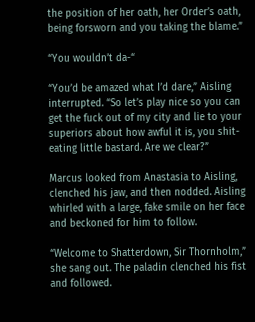the position of her oath, her Order’s oath, being forsworn and you taking the blame.”

“You wouldn’t da-“

“You’d be amazed what I’d dare,” Aisling interrupted. “So let’s play nice so you can get the fuck out of my city and lie to your superiors about how awful it is, you shit-eating little bastard. Are we clear?”

Marcus looked from Anastasia to Aisling, clenched his jaw, and then nodded. Aisling whirled with a large, fake smile on her face and beckoned for him to follow.

“Welcome to Shatterdown, Sir Thornholm,” she sang out. The paladin clenched his fist and followed.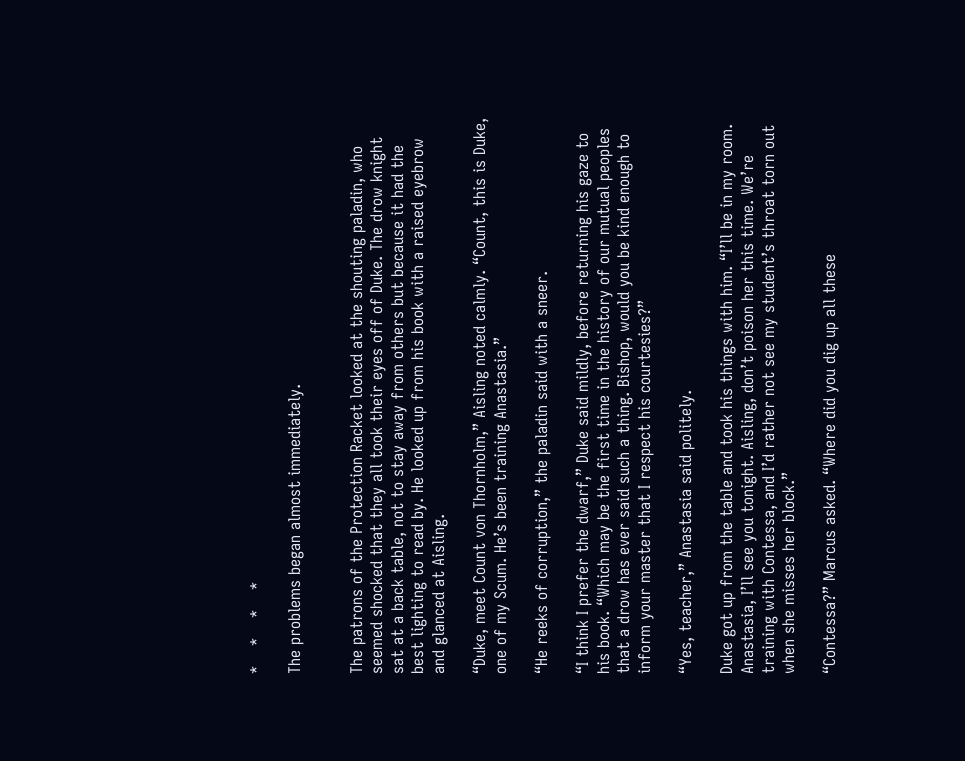*    *    *    *

The problems began almost immediately.


The patrons of the Protection Racket looked at the shouting paladin, who seemed shocked that they all took their eyes off of Duke. The drow knight sat at a back table, not to stay away from others but because it had the best lighting to read by. He looked up from his book with a raised eyebrow and glanced at Aisling.

“Duke, meet Count von Thornholm,” Aisling noted calmly. “Count, this is Duke, one of my Scum. He’s been training Anastasia.”

“He reeks of corruption,” the paladin said with a sneer.

“I think I prefer the dwarf,” Duke said mildly, before returning his gaze to his book. “Which may be the first time in the history of our mutual peoples that a drow has ever said such a thing. Bishop, would you be kind enough to inform your master that I respect his courtesies?”

“Yes, teacher,” Anastasia said politely.

Duke got up from the table and took his things with him. “I’ll be in my room. Anastasia, I’ll see you tonight. Aisling, don’t poison her this time. We’re training with Contessa, and I’d rather not see my student’s throat torn out when she misses her block.”

“Contessa?” Marcus asked. “Where did you dig up all these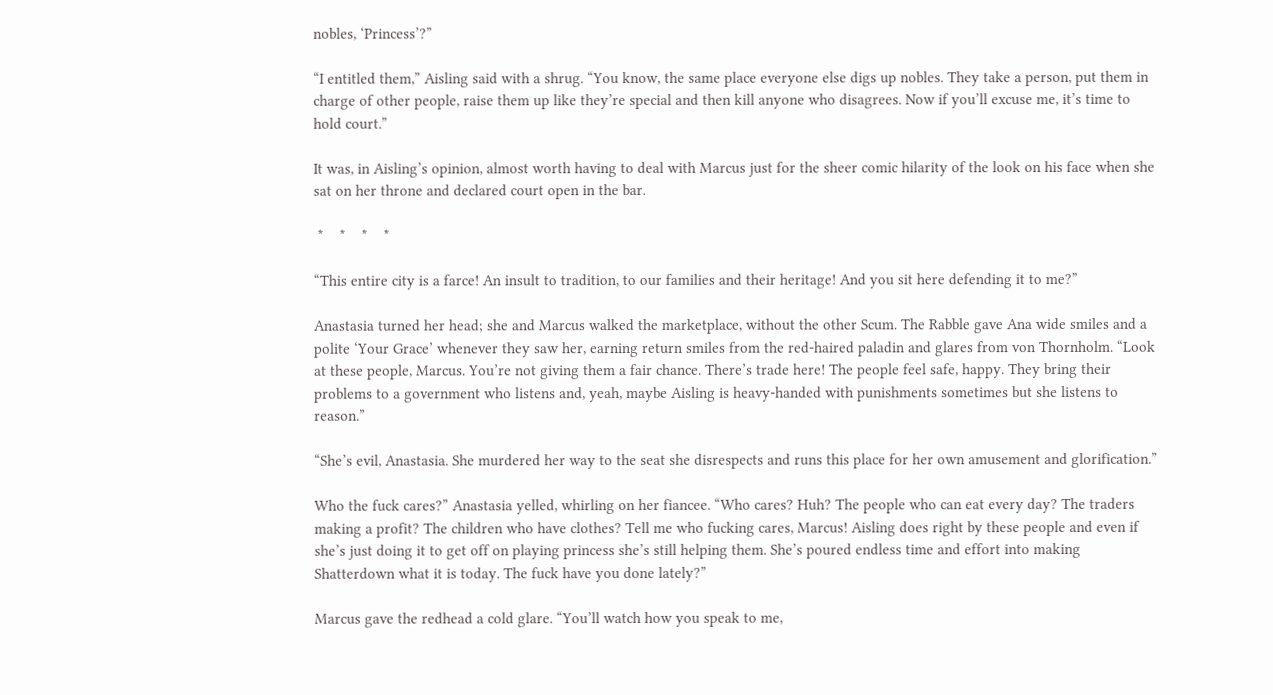nobles, ‘Princess’?”

“I entitled them,” Aisling said with a shrug. “You know, the same place everyone else digs up nobles. They take a person, put them in charge of other people, raise them up like they’re special and then kill anyone who disagrees. Now if you’ll excuse me, it’s time to hold court.”

It was, in Aisling’s opinion, almost worth having to deal with Marcus just for the sheer comic hilarity of the look on his face when she sat on her throne and declared court open in the bar.

 *    *    *    *

“This entire city is a farce! An insult to tradition, to our families and their heritage! And you sit here defending it to me?”

Anastasia turned her head; she and Marcus walked the marketplace, without the other Scum. The Rabble gave Ana wide smiles and a polite ‘Your Grace’ whenever they saw her, earning return smiles from the red-haired paladin and glares from von Thornholm. “Look at these people, Marcus. You’re not giving them a fair chance. There’s trade here! The people feel safe, happy. They bring their problems to a government who listens and, yeah, maybe Aisling is heavy-handed with punishments sometimes but she listens to reason.”

“She’s evil, Anastasia. She murdered her way to the seat she disrespects and runs this place for her own amusement and glorification.”

Who the fuck cares?” Anastasia yelled, whirling on her fiancee. “Who cares? Huh? The people who can eat every day? The traders making a profit? The children who have clothes? Tell me who fucking cares, Marcus! Aisling does right by these people and even if she’s just doing it to get off on playing princess she’s still helping them. She’s poured endless time and effort into making Shatterdown what it is today. The fuck have you done lately?”

Marcus gave the redhead a cold glare. “You’ll watch how you speak to me,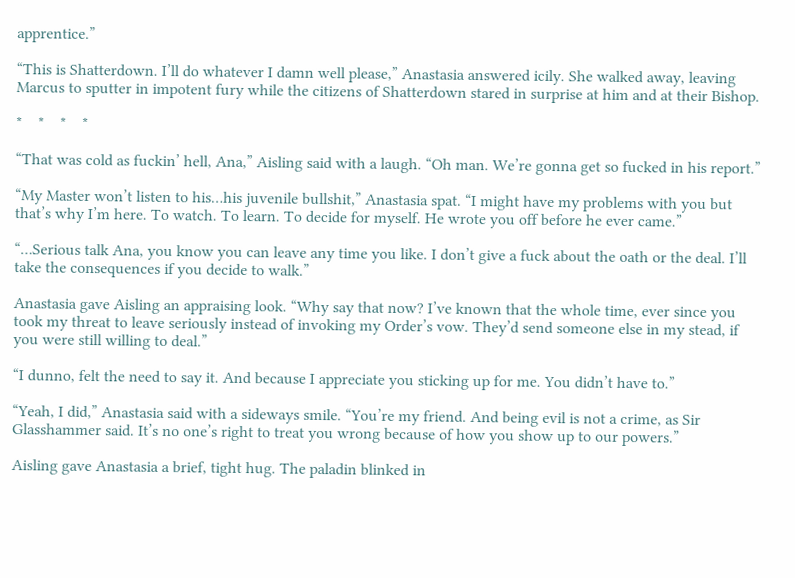apprentice.”

“This is Shatterdown. I’ll do whatever I damn well please,” Anastasia answered icily. She walked away, leaving Marcus to sputter in impotent fury while the citizens of Shatterdown stared in surprise at him and at their Bishop.

*    *    *    *

“That was cold as fuckin’ hell, Ana,” Aisling said with a laugh. “Oh man. We’re gonna get so fucked in his report.”

“My Master won’t listen to his…his juvenile bullshit,” Anastasia spat. “I might have my problems with you but that’s why I’m here. To watch. To learn. To decide for myself. He wrote you off before he ever came.”

“…Serious talk Ana, you know you can leave any time you like. I don’t give a fuck about the oath or the deal. I’ll take the consequences if you decide to walk.”

Anastasia gave Aisling an appraising look. “Why say that now? I’ve known that the whole time, ever since you took my threat to leave seriously instead of invoking my Order’s vow. They’d send someone else in my stead, if you were still willing to deal.”

“I dunno, felt the need to say it. And because I appreciate you sticking up for me. You didn’t have to.”

“Yeah, I did,” Anastasia said with a sideways smile. “You’re my friend. And being evil is not a crime, as Sir Glasshammer said. It’s no one’s right to treat you wrong because of how you show up to our powers.”

Aisling gave Anastasia a brief, tight hug. The paladin blinked in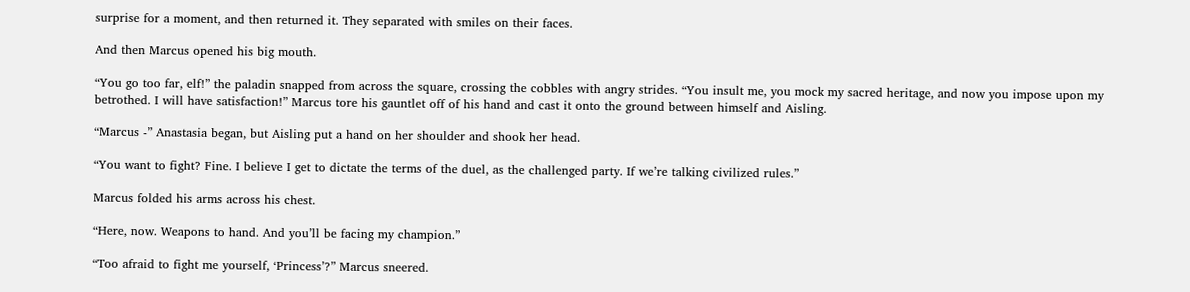surprise for a moment, and then returned it. They separated with smiles on their faces.

And then Marcus opened his big mouth.

“You go too far, elf!” the paladin snapped from across the square, crossing the cobbles with angry strides. “You insult me, you mock my sacred heritage, and now you impose upon my betrothed. I will have satisfaction!” Marcus tore his gauntlet off of his hand and cast it onto the ground between himself and Aisling.

“Marcus -” Anastasia began, but Aisling put a hand on her shoulder and shook her head.

“You want to fight? Fine. I believe I get to dictate the terms of the duel, as the challenged party. If we’re talking civilized rules.”

Marcus folded his arms across his chest.

“Here, now. Weapons to hand. And you’ll be facing my champion.”

“Too afraid to fight me yourself, ‘Princess’?” Marcus sneered.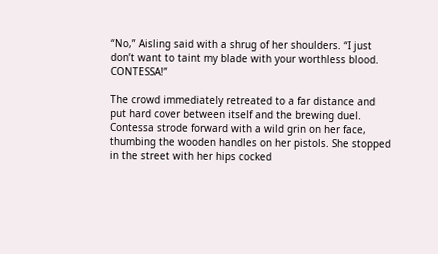“No,” Aisling said with a shrug of her shoulders. “I just don’t want to taint my blade with your worthless blood. CONTESSA!”

The crowd immediately retreated to a far distance and put hard cover between itself and the brewing duel. Contessa strode forward with a wild grin on her face, thumbing the wooden handles on her pistols. She stopped in the street with her hips cocked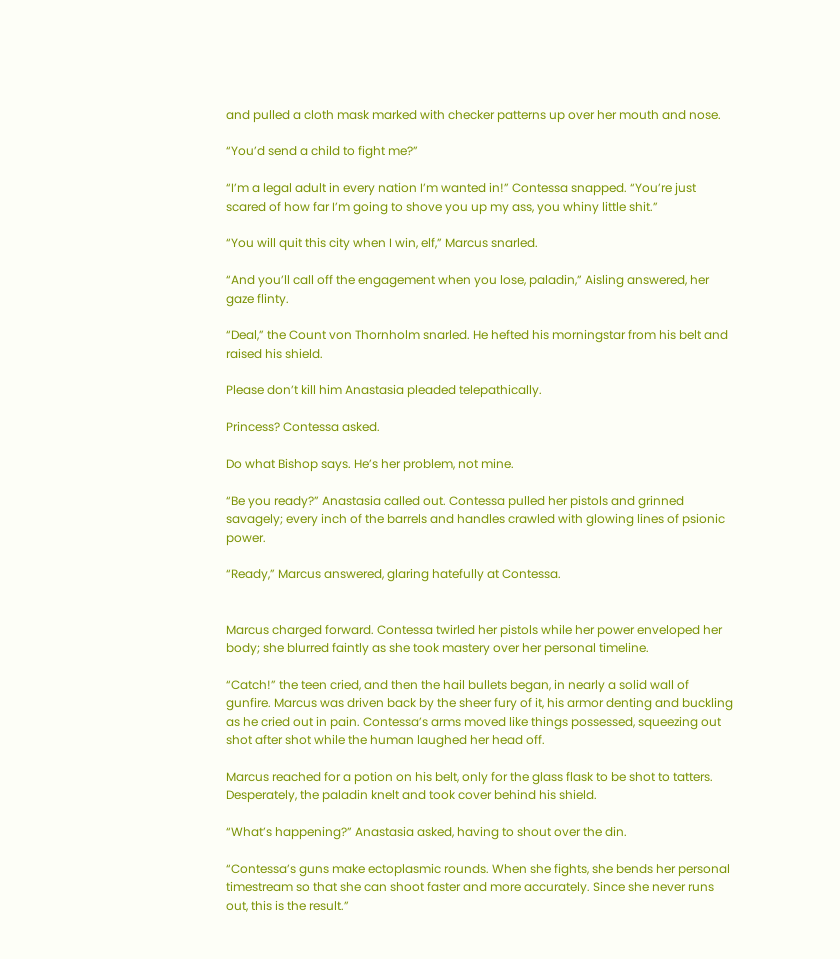and pulled a cloth mask marked with checker patterns up over her mouth and nose.

“You’d send a child to fight me?”

“I’m a legal adult in every nation I’m wanted in!” Contessa snapped. “You’re just scared of how far I’m going to shove you up my ass, you whiny little shit.”

“You will quit this city when I win, elf,” Marcus snarled.

“And you’ll call off the engagement when you lose, paladin,” Aisling answered, her gaze flinty.

“Deal,” the Count von Thornholm snarled. He hefted his morningstar from his belt and raised his shield.

Please don’t kill him Anastasia pleaded telepathically.

Princess? Contessa asked.

Do what Bishop says. He’s her problem, not mine.

“Be you ready?” Anastasia called out. Contessa pulled her pistols and grinned savagely; every inch of the barrels and handles crawled with glowing lines of psionic power.

“Ready,” Marcus answered, glaring hatefully at Contessa.


Marcus charged forward. Contessa twirled her pistols while her power enveloped her body; she blurred faintly as she took mastery over her personal timeline.

“Catch!” the teen cried, and then the hail bullets began, in nearly a solid wall of gunfire. Marcus was driven back by the sheer fury of it, his armor denting and buckling as he cried out in pain. Contessa’s arms moved like things possessed, squeezing out shot after shot while the human laughed her head off.

Marcus reached for a potion on his belt, only for the glass flask to be shot to tatters. Desperately, the paladin knelt and took cover behind his shield.

“What’s happening?” Anastasia asked, having to shout over the din.

“Contessa’s guns make ectoplasmic rounds. When she fights, she bends her personal timestream so that she can shoot faster and more accurately. Since she never runs out, this is the result.”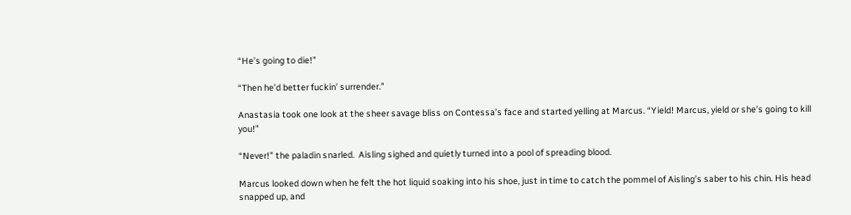“He’s going to die!”

“Then he’d better fuckin’ surrender.”

Anastasia took one look at the sheer savage bliss on Contessa’s face and started yelling at Marcus. “Yield! Marcus, yield or she’s going to kill you!”

“Never!” the paladin snarled.  Aisling sighed and quietly turned into a pool of spreading blood.

Marcus looked down when he felt the hot liquid soaking into his shoe, just in time to catch the pommel of Aisling’s saber to his chin. His head snapped up, and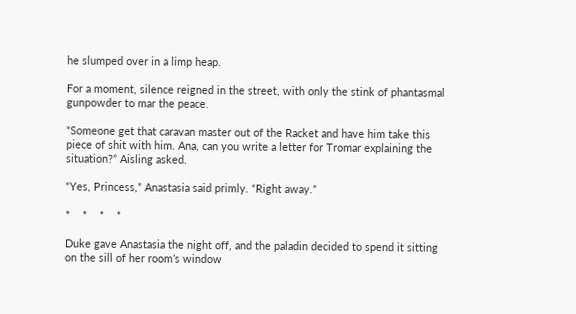he slumped over in a limp heap.

For a moment, silence reigned in the street, with only the stink of phantasmal gunpowder to mar the peace.

“Someone get that caravan master out of the Racket and have him take this piece of shit with him. Ana, can you write a letter for Tromar explaining the situation?” Aisling asked.

“Yes, Princess,” Anastasia said primly. “Right away.”

*    *    *    *

Duke gave Anastasia the night off, and the paladin decided to spend it sitting on the sill of her room’s window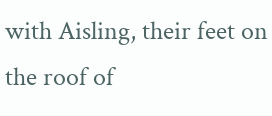with Aisling, their feet on the roof of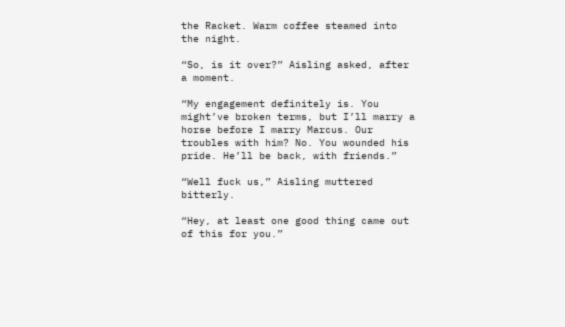the Racket. Warm coffee steamed into the night.

“So, is it over?” Aisling asked, after a moment.

“My engagement definitely is. You might’ve broken terms, but I’ll marry a horse before I marry Marcus. Our troubles with him? No. You wounded his pride. He’ll be back, with friends.”

“Well fuck us,” Aisling muttered bitterly.

“Hey, at least one good thing came out of this for you.”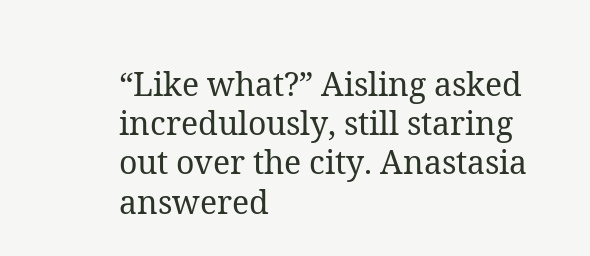“Like what?” Aisling asked incredulously, still staring out over the city. Anastasia answered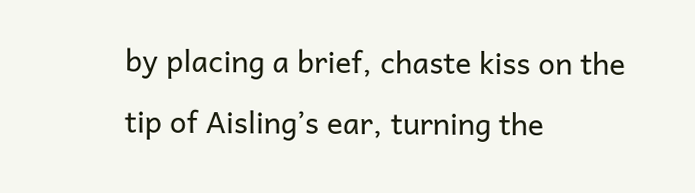by placing a brief, chaste kiss on the tip of Aisling’s ear, turning the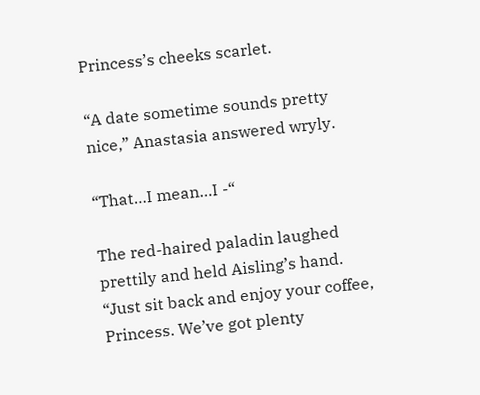Princess’s cheeks scarlet.

“A date sometime sounds pretty nice,” Anastasia answered wryly.

“That…I mean…I -“

The red-haired paladin laughed prettily and held Aisling’s hand. “Just sit back and enjoy your coffee, Princess. We’ve got plenty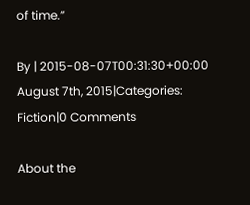of time.”

By | 2015-08-07T00:31:30+00:00 August 7th, 2015|Categories: Fiction|0 Comments

About the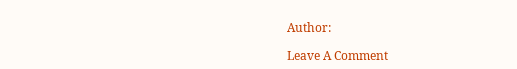Author:

Leave A Comment